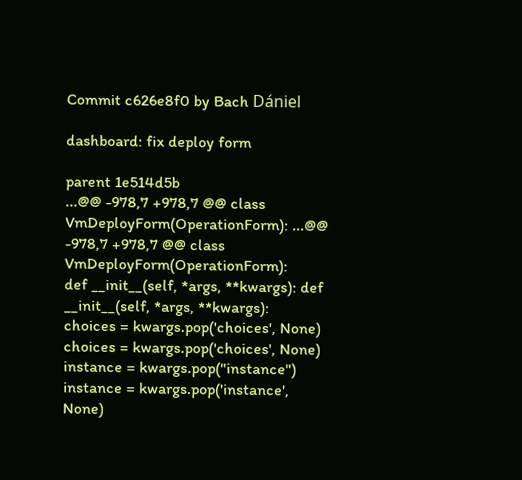Commit c626e8f0 by Bach Dániel

dashboard: fix deploy form

parent 1e514d5b
...@@ -978,7 +978,7 @@ class VmDeployForm(OperationForm): ...@@ -978,7 +978,7 @@ class VmDeployForm(OperationForm):
def __init__(self, *args, **kwargs): def __init__(self, *args, **kwargs):
choices = kwargs.pop('choices', None) choices = kwargs.pop('choices', None)
instance = kwargs.pop("instance") instance = kwargs.pop('instance', None)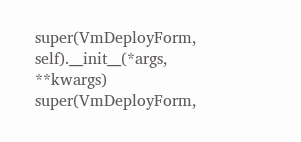super(VmDeployForm, self).__init__(*args, **kwargs) super(VmDeployForm,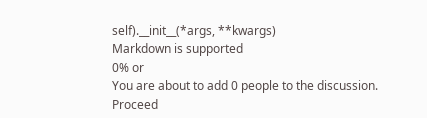self).__init__(*args, **kwargs)
Markdown is supported
0% or
You are about to add 0 people to the discussion. Proceed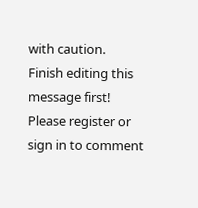with caution.
Finish editing this message first!
Please register or sign in to comment